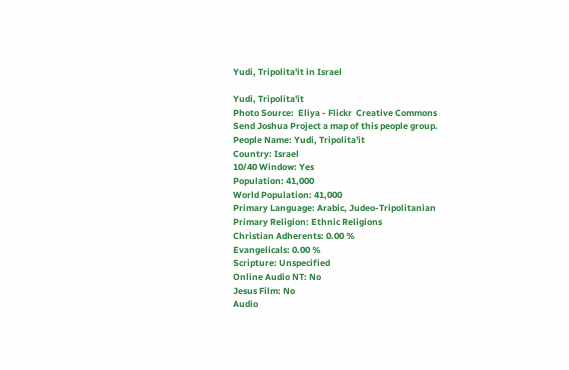Yudi, Tripolita'it in Israel

Yudi, Tripolita'it
Photo Source:  Eliya - Flickr  Creative Commons
Send Joshua Project a map of this people group.
People Name: Yudi, Tripolita'it
Country: Israel
10/40 Window: Yes
Population: 41,000
World Population: 41,000
Primary Language: Arabic, Judeo-Tripolitanian
Primary Religion: Ethnic Religions
Christian Adherents: 0.00 %
Evangelicals: 0.00 %
Scripture: Unspecified
Online Audio NT: No
Jesus Film: No
Audio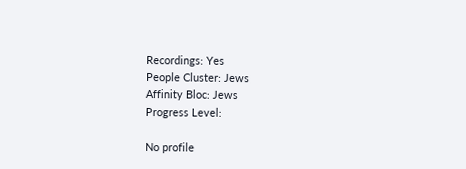Recordings: Yes
People Cluster: Jews
Affinity Bloc: Jews
Progress Level:

No profile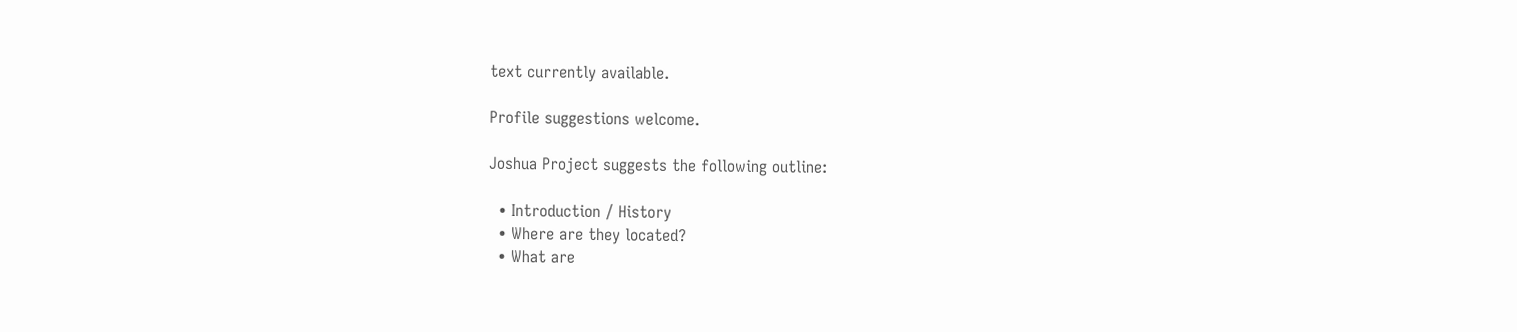text currently available.

Profile suggestions welcome.

Joshua Project suggests the following outline:

  • Introduction / History
  • Where are they located?
  • What are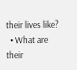their lives like?
  • What are their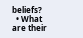beliefs?
  • What are their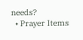needs?
  • Prayer Items